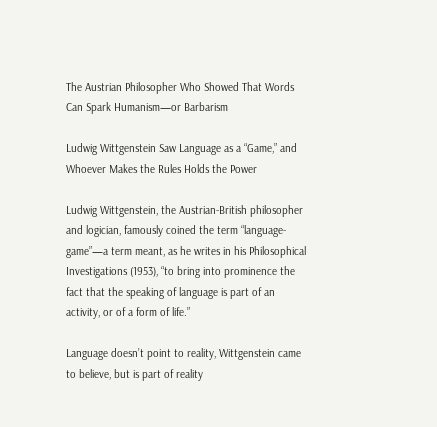The Austrian Philosopher Who Showed That Words Can Spark Humanism—or Barbarism

Ludwig Wittgenstein Saw Language as a “Game,” and Whoever Makes the Rules Holds the Power

Ludwig Wittgenstein, the Austrian-British philosopher and logician, famously coined the term “language-game”—a term meant, as he writes in his Philosophical Investigations (1953), “to bring into prominence the fact that the speaking of language is part of an activity, or of a form of life.”

Language doesn’t point to reality, Wittgenstein came to believe, but is part of reality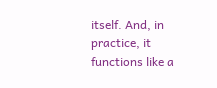itself. And, in practice, it functions like a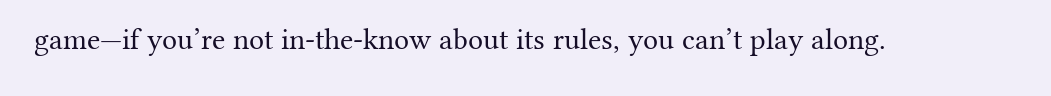game—if you’re not in-the-know about its rules, you can’t play along.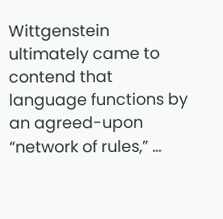Wittgenstein ultimately came to contend that language functions by an agreed-upon “network of rules,” …